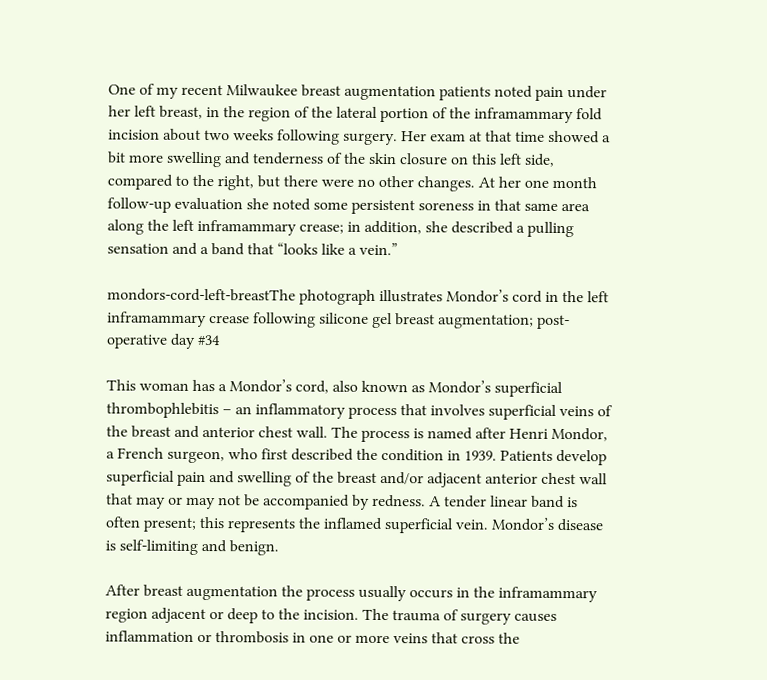One of my recent Milwaukee breast augmentation patients noted pain under her left breast, in the region of the lateral portion of the inframammary fold incision about two weeks following surgery. Her exam at that time showed a bit more swelling and tenderness of the skin closure on this left side, compared to the right, but there were no other changes. At her one month follow-up evaluation she noted some persistent soreness in that same area along the left inframammary crease; in addition, she described a pulling sensation and a band that “looks like a vein.”

mondors-cord-left-breastThe photograph illustrates Mondor’s cord in the left inframammary crease following silicone gel breast augmentation; post-operative day #34

This woman has a Mondor’s cord, also known as Mondor’s superficial thrombophlebitis – an inflammatory process that involves superficial veins of the breast and anterior chest wall. The process is named after Henri Mondor, a French surgeon, who first described the condition in 1939. Patients develop superficial pain and swelling of the breast and/or adjacent anterior chest wall that may or may not be accompanied by redness. A tender linear band is often present; this represents the inflamed superficial vein. Mondor’s disease is self-limiting and benign.

After breast augmentation the process usually occurs in the inframammary region adjacent or deep to the incision. The trauma of surgery causes inflammation or thrombosis in one or more veins that cross the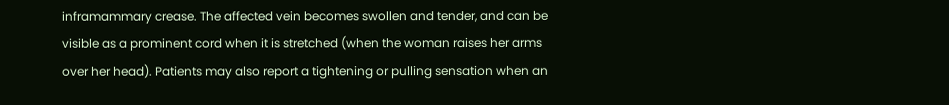inframammary crease. The affected vein becomes swollen and tender, and can be visible as a prominent cord when it is stretched (when the woman raises her arms over her head). Patients may also report a tightening or pulling sensation when an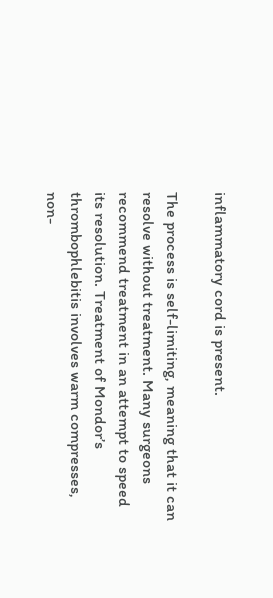inflammatory cord is present.

The process is self-limiting, meaning that it can resolve without treatment. Many surgeons recommend treatment in an attempt to speed its resolution. Treatment of Mondor’s thrombophlebitis involves warm compresses, non-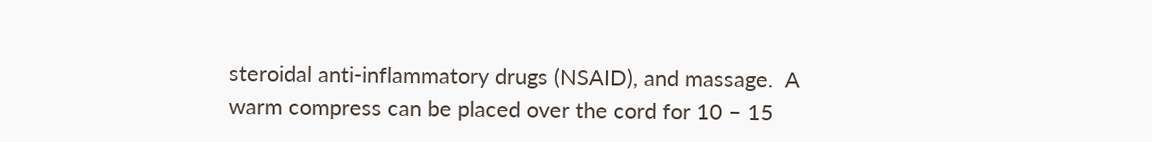steroidal anti-inflammatory drugs (NSAID), and massage.  A warm compress can be placed over the cord for 10 – 15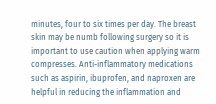minutes, four to six times per day. The breast skin may be numb following surgery so it is important to use caution when applying warm compresses. Anti-inflammatory medications such as aspirin, ibuprofen, and naproxen are helpful in reducing the inflammation and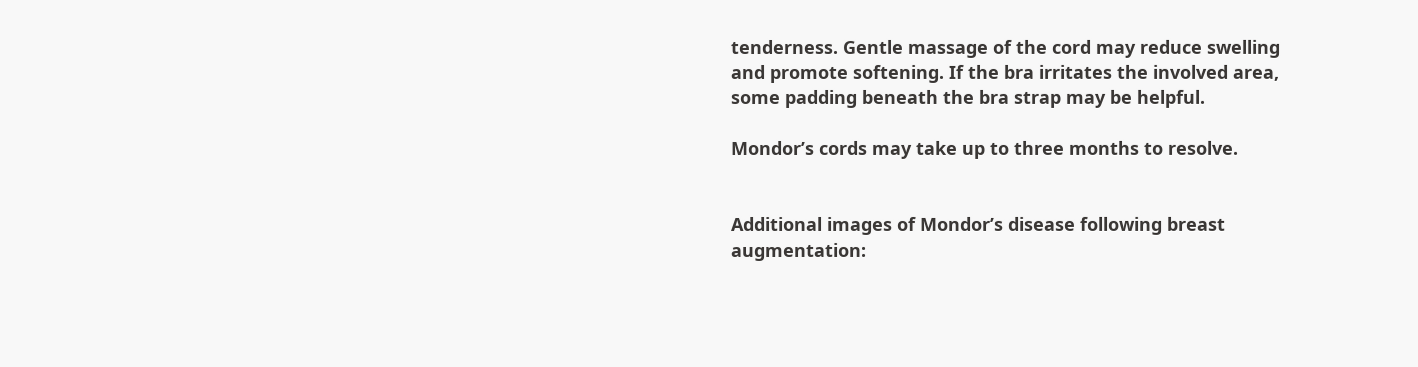tenderness. Gentle massage of the cord may reduce swelling and promote softening. If the bra irritates the involved area, some padding beneath the bra strap may be helpful.

Mondor’s cords may take up to three months to resolve.


Additional images of Mondor’s disease following breast augmentation: